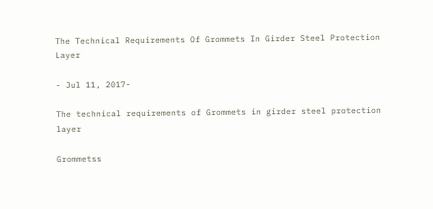The Technical Requirements Of Grommets In Girder Steel Protection Layer

- Jul 11, 2017-

The technical requirements of Grommets in girder steel protection layer

Grommetss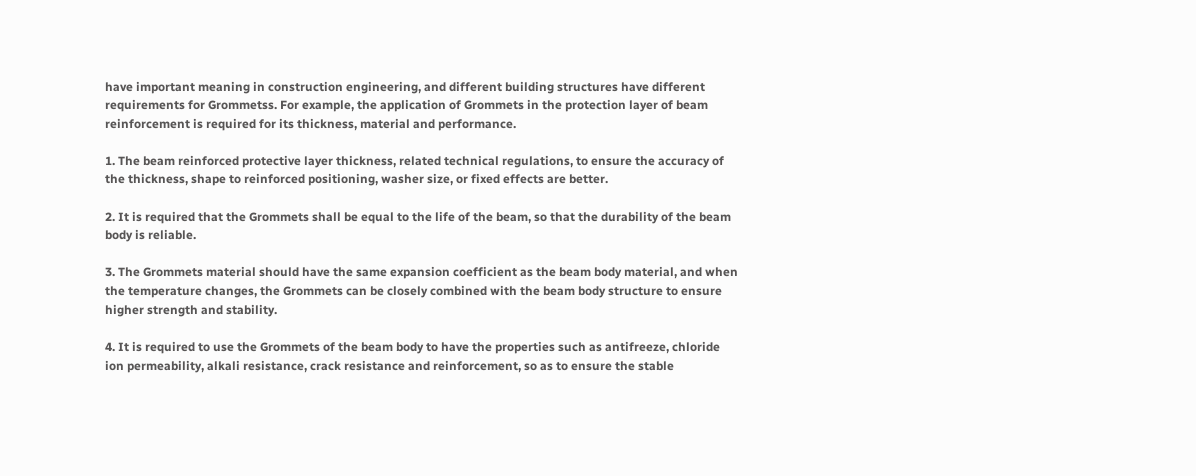have important meaning in construction engineering, and different building structures have different requirements for Grommetss. For example, the application of Grommets in the protection layer of beam reinforcement is required for its thickness, material and performance.

1. The beam reinforced protective layer thickness, related technical regulations, to ensure the accuracy of the thickness, shape to reinforced positioning, washer size, or fixed effects are better.

2. It is required that the Grommets shall be equal to the life of the beam, so that the durability of the beam body is reliable.

3. The Grommets material should have the same expansion coefficient as the beam body material, and when the temperature changes, the Grommets can be closely combined with the beam body structure to ensure higher strength and stability.

4. It is required to use the Grommets of the beam body to have the properties such as antifreeze, chloride ion permeability, alkali resistance, crack resistance and reinforcement, so as to ensure the stable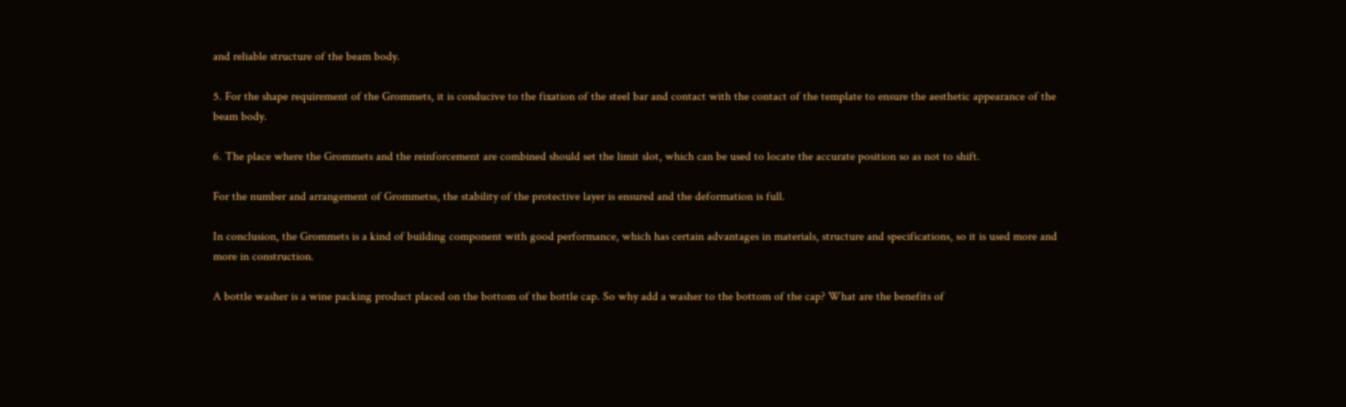and reliable structure of the beam body.

5. For the shape requirement of the Grommets, it is conducive to the fixation of the steel bar and contact with the contact of the template to ensure the aesthetic appearance of the beam body.

6. The place where the Grommets and the reinforcement are combined should set the limit slot, which can be used to locate the accurate position so as not to shift.

For the number and arrangement of Grommetss, the stability of the protective layer is ensured and the deformation is full.

In conclusion, the Grommets is a kind of building component with good performance, which has certain advantages in materials, structure and specifications, so it is used more and more in construction.

A bottle washer is a wine packing product placed on the bottom of the bottle cap. So why add a washer to the bottom of the cap? What are the benefits of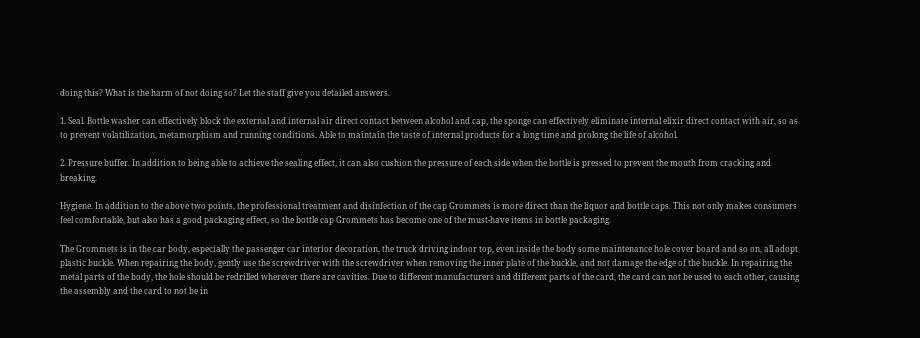doing this? What is the harm of not doing so? Let the staff give you detailed answers.

1. Seal. Bottle washer can effectively block the external and internal air direct contact between alcohol and cap, the sponge can effectively eliminate internal elixir direct contact with air, so as to prevent volatilization, metamorphism and running conditions. Able to maintain the taste of internal products for a long time and prolong the life of alcohol.

2. Pressure buffer. In addition to being able to achieve the sealing effect, it can also cushion the pressure of each side when the bottle is pressed to prevent the mouth from cracking and breaking.

Hygiene. In addition to the above two points, the professional treatment and disinfection of the cap Grommets is more direct than the liquor and bottle caps. This not only makes consumers feel comfortable, but also has a good packaging effect, so the bottle cap Grommets has become one of the must-have items in bottle packaging.

The Grommets is in the car body, especially the passenger car interior decoration, the truck driving indoor top, even inside the body some maintenance hole cover board and so on, all adopt plastic buckle. When repairing the body, gently use the screwdriver with the screwdriver when removing the inner plate of the buckle, and not damage the edge of the buckle. In repairing the metal parts of the body, the hole should be redrilled wherever there are cavities. Due to different manufacturers and different parts of the card, the card can not be used to each other, causing the assembly and the card to not be in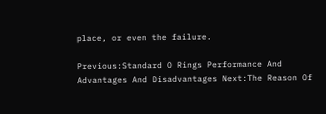place, or even the failure.

Previous:Standard O Rings Performance And Advantages And Disadvantages Next:The Reason Of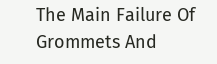The Main Failure Of Grommets And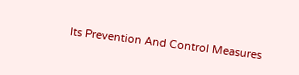Its Prevention And Control Measures